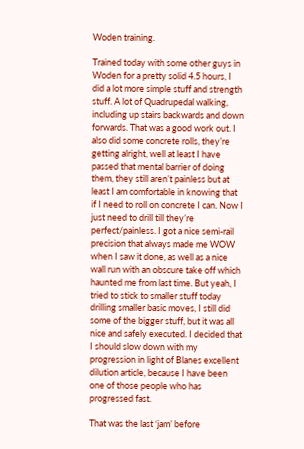Woden training.

Trained today with some other guys in Woden for a pretty solid 4.5 hours, I did a lot more simple stuff and strength stuff. A lot of Quadrupedal walking, including up stairs backwards and down forwards. That was a good work out. I also did some concrete rolls, they’re getting alright, well at least I have passed that mental barrier of doing them, they still aren’t painless but at least I am comfortable in knowing that if I need to roll on concrete I can. Now I just need to drill till they’re perfect/painless. I got a nice semi-rail precision that always made me WOW when I saw it done, as well as a nice wall run with an obscure take off which haunted me from last time. But yeah, I tried to stick to smaller stuff today drilling smaller basic moves, I still did some of the bigger stuff, but it was all nice and safely executed. I decided that I should slow down with my progression in light of Blanes excellent dilution article, because I have been one of those people who has progressed fast.

That was the last ‘jam’ before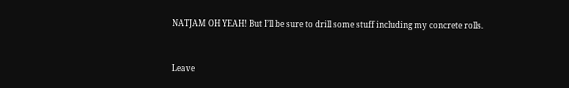NATJAM OH YEAH! But I’ll be sure to drill some stuff including my concrete rolls.


Leave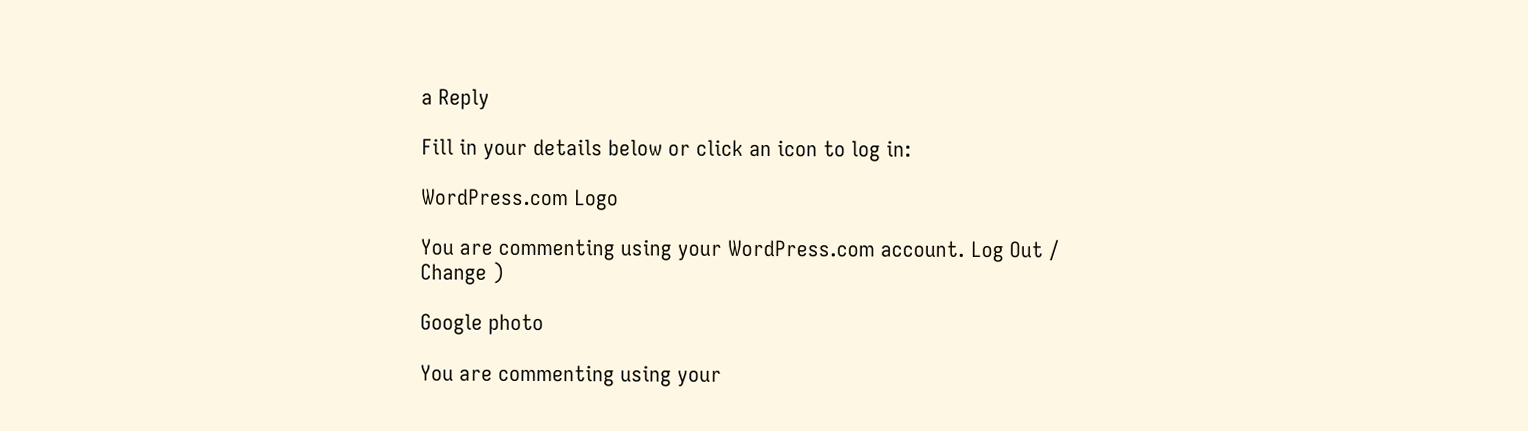a Reply

Fill in your details below or click an icon to log in:

WordPress.com Logo

You are commenting using your WordPress.com account. Log Out /  Change )

Google photo

You are commenting using your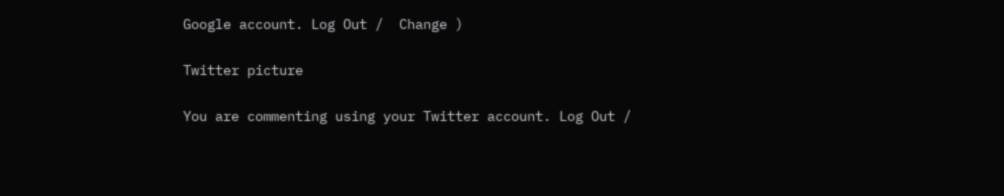Google account. Log Out /  Change )

Twitter picture

You are commenting using your Twitter account. Log Out /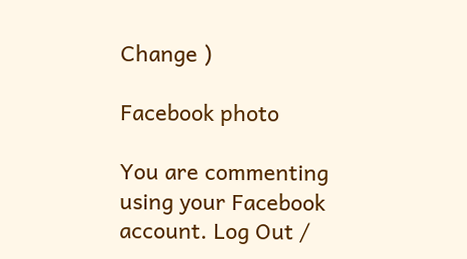Change )

Facebook photo

You are commenting using your Facebook account. Log Out /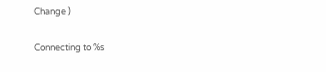Change )

Connecting to %s